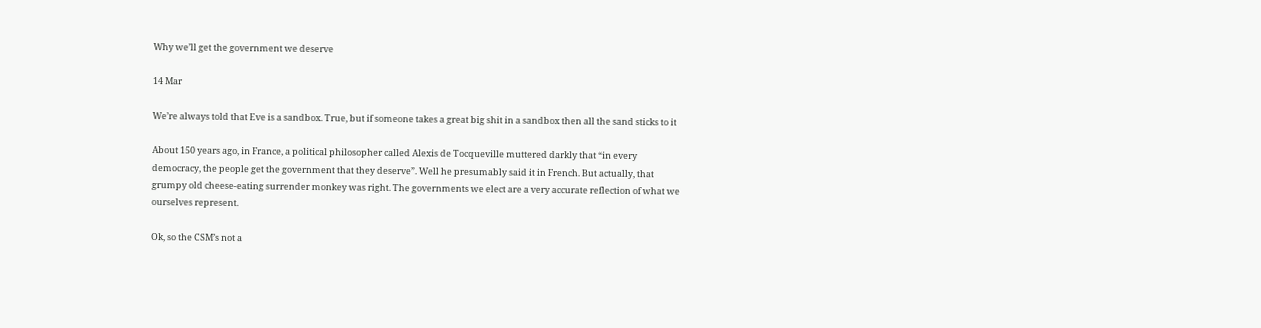Why we’ll get the government we deserve

14 Mar

We’re always told that Eve is a sandbox. True, but if someone takes a great big shit in a sandbox then all the sand sticks to it

About 150 years ago, in France, a political philosopher called Alexis de Tocqueville muttered darkly that “in every democracy, the people get the government that they deserve”. Well he presumably said it in French. But actually, that grumpy old cheese-eating surrender monkey was right. The governments we elect are a very accurate reflection of what we ourselves represent.

Ok, so the CSM’s not a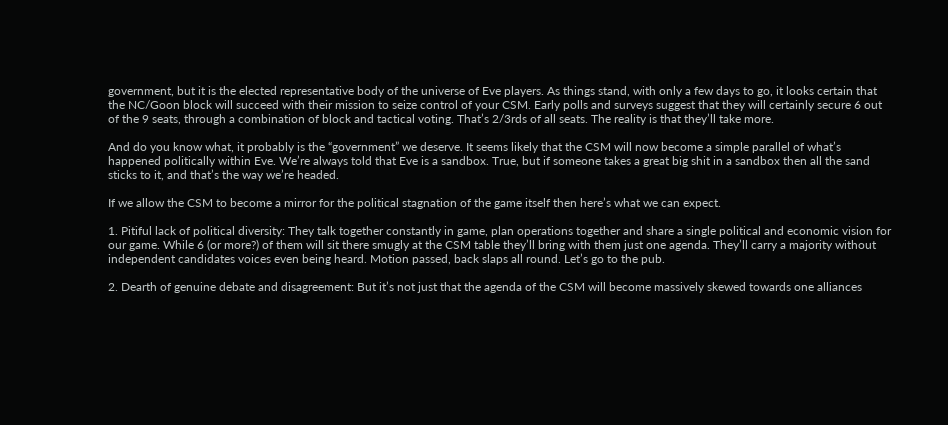government, but it is the elected representative body of the universe of Eve players. As things stand, with only a few days to go, it looks certain that the NC/Goon block will succeed with their mission to seize control of your CSM. Early polls and surveys suggest that they will certainly secure 6 out of the 9 seats, through a combination of block and tactical voting. That’s 2/3rds of all seats. The reality is that they’ll take more.

And do you know what, it probably is the “government” we deserve. It seems likely that the CSM will now become a simple parallel of what’s happened politically within Eve. We’re always told that Eve is a sandbox. True, but if someone takes a great big shit in a sandbox then all the sand sticks to it, and that’s the way we’re headed.

If we allow the CSM to become a mirror for the political stagnation of the game itself then here’s what we can expect.

1. Pitiful lack of political diversity: They talk together constantly in game, plan operations together and share a single political and economic vision for our game. While 6 (or more?) of them will sit there smugly at the CSM table they’ll bring with them just one agenda. They’ll carry a majority without independent candidates voices even being heard. Motion passed, back slaps all round. Let’s go to the pub.

2. Dearth of genuine debate and disagreement: But it’s not just that the agenda of the CSM will become massively skewed towards one alliances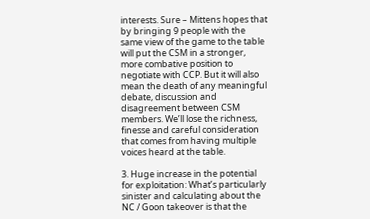interests. Sure – Mittens hopes that by bringing 9 people with the same view of the game to the table will put the CSM in a stronger, more combative position to negotiate with CCP. But it will also mean the death of any meaningful debate, discussion and disagreement between CSM members. We’ll lose the richness, finesse and careful consideration that comes from having multiple voices heard at the table.

3. Huge increase in the potential for exploitation: What’s particularly sinister and calculating about the NC / Goon takeover is that the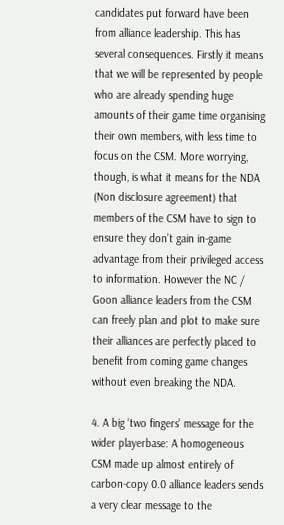candidates put forward have been from alliance leadership. This has several consequences. Firstly it means that we will be represented by people who are already spending huge amounts of their game time organising their own members, with less time to focus on the CSM. More worrying, though, is what it means for the NDA (Non disclosure agreement) that members of the CSM have to sign to ensure they don’t gain in-game advantage from their privileged access to information. However the NC / Goon alliance leaders from the CSM can freely plan and plot to make sure their alliances are perfectly placed to benefit from coming game changes without even breaking the NDA.

4. A big ‘two fingers’ message for the wider playerbase: A homogeneous CSM made up almost entirely of carbon-copy 0.0 alliance leaders sends a very clear message to the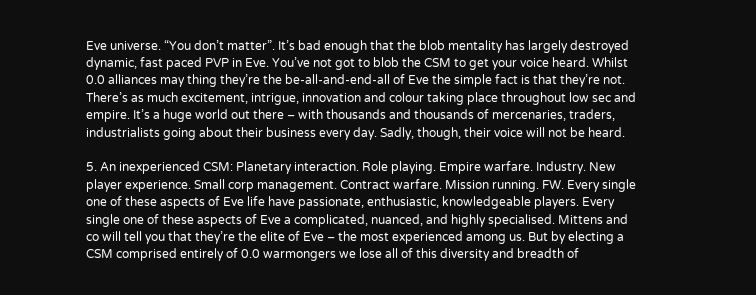Eve universe. “You don’t matter”. It’s bad enough that the blob mentality has largely destroyed dynamic, fast paced PVP in Eve. You’ve not got to blob the CSM to get your voice heard. Whilst 0.0 alliances may thing they’re the be-all-and-end-all of Eve the simple fact is that they’re not. There’s as much excitement, intrigue, innovation and colour taking place throughout low sec and empire. It’s a huge world out there – with thousands and thousands of mercenaries, traders, industrialists going about their business every day. Sadly, though, their voice will not be heard.

5. An inexperienced CSM: Planetary interaction. Role playing. Empire warfare. Industry. New player experience. Small corp management. Contract warfare. Mission running. FW. Every single one of these aspects of Eve life have passionate, enthusiastic, knowledgeable players. Every single one of these aspects of Eve a complicated, nuanced, and highly specialised. Mittens and co will tell you that they’re the elite of Eve – the most experienced among us. But by electing a CSM comprised entirely of 0.0 warmongers we lose all of this diversity and breadth of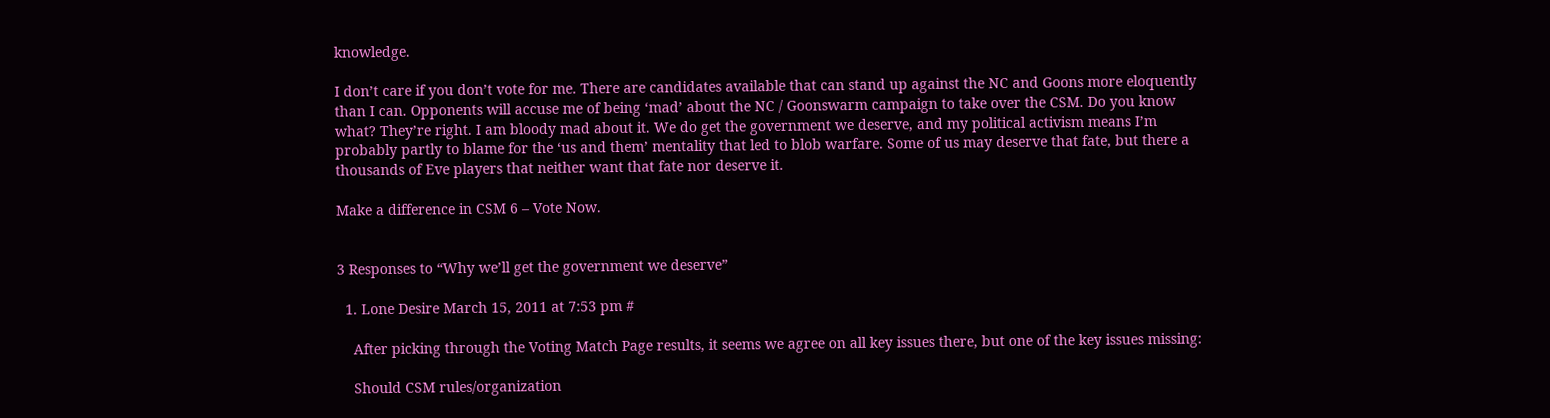knowledge.

I don’t care if you don’t vote for me. There are candidates available that can stand up against the NC and Goons more eloquently than I can. Opponents will accuse me of being ‘mad’ about the NC / Goonswarm campaign to take over the CSM. Do you know what? They’re right. I am bloody mad about it. We do get the government we deserve, and my political activism means I’m probably partly to blame for the ‘us and them’ mentality that led to blob warfare. Some of us may deserve that fate, but there a thousands of Eve players that neither want that fate nor deserve it.

Make a difference in CSM 6 – Vote Now.


3 Responses to “Why we’ll get the government we deserve”

  1. Lone Desire March 15, 2011 at 7:53 pm #

    After picking through the Voting Match Page results, it seems we agree on all key issues there, but one of the key issues missing:

    Should CSM rules/organization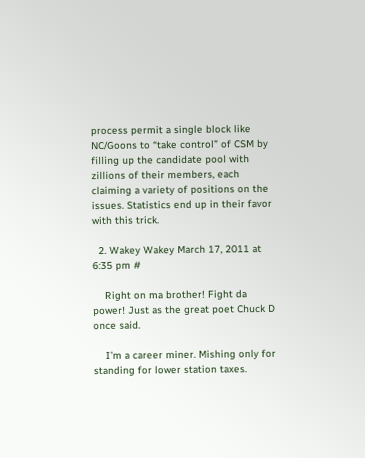process permit a single block like NC/Goons to “take control” of CSM by filling up the candidate pool with zillions of their members, each claiming a variety of positions on the issues. Statistics end up in their favor with this trick.

  2. Wakey Wakey March 17, 2011 at 6:35 pm #

    Right on ma brother! Fight da power! Just as the great poet Chuck D once said.

    I’m a career miner. Mishing only for standing for lower station taxes.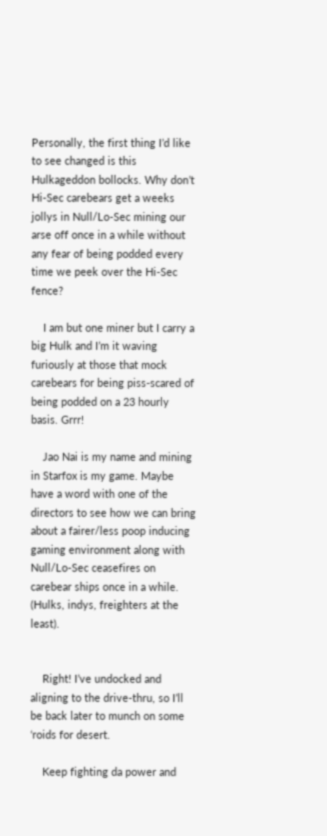Personally, the first thing I’d like to see changed is this Hulkageddon bollocks. Why don’t Hi-Sec carebears get a weeks jollys in Null/Lo-Sec mining our arse off once in a while without any fear of being podded every time we peek over the Hi-Sec fence?

    I am but one miner but I carry a big Hulk and I’m it waving furiously at those that mock carebears for being piss-scared of being podded on a 23 hourly basis. Grrr!

    Jao Nai is my name and mining in Starfox is my game. Maybe have a word with one of the directors to see how we can bring about a fairer/less poop inducing gaming environment along with Null/Lo-Sec ceasefires on carebear ships once in a while. (Hulks, indys, freighters at the least).


    Right! I’ve undocked and aligning to the drive-thru, so I’ll be back later to munch on some ‘roids for desert.

    Keep fighting da power and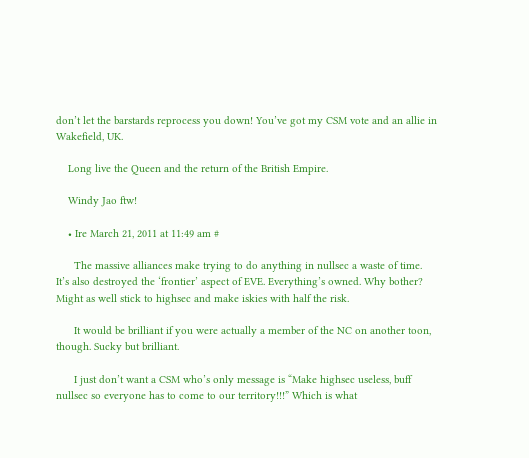don’t let the barstards reprocess you down! You’ve got my CSM vote and an allie in Wakefield, UK.

    Long live the Queen and the return of the British Empire.

    Windy Jao ftw!

    • Ire March 21, 2011 at 11:49 am #

      The massive alliances make trying to do anything in nullsec a waste of time. It’s also destroyed the ‘frontier’ aspect of EVE. Everything’s owned. Why bother? Might as well stick to highsec and make iskies with half the risk.

      It would be brilliant if you were actually a member of the NC on another toon, though. Sucky but brilliant.

      I just don’t want a CSM who’s only message is “Make highsec useless, buff nullsec so everyone has to come to our territory!!!” Which is what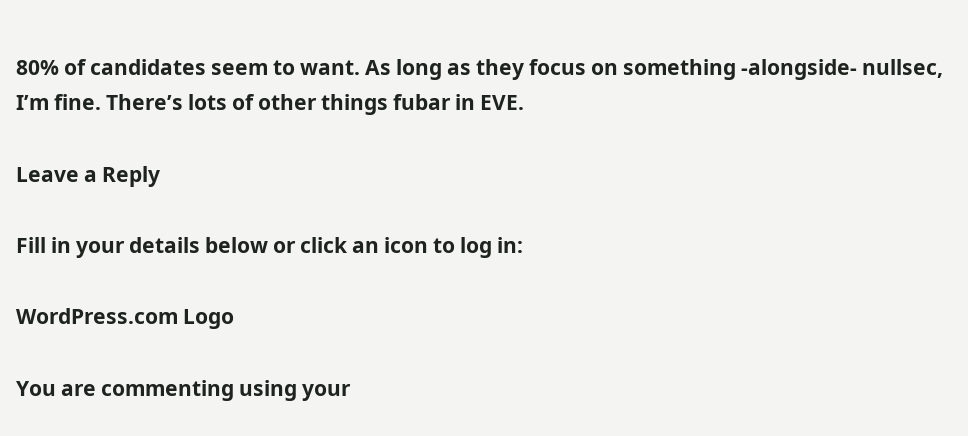80% of candidates seem to want. As long as they focus on something -alongside- nullsec, I’m fine. There’s lots of other things fubar in EVE.

Leave a Reply

Fill in your details below or click an icon to log in:

WordPress.com Logo

You are commenting using your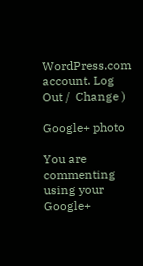WordPress.com account. Log Out /  Change )

Google+ photo

You are commenting using your Google+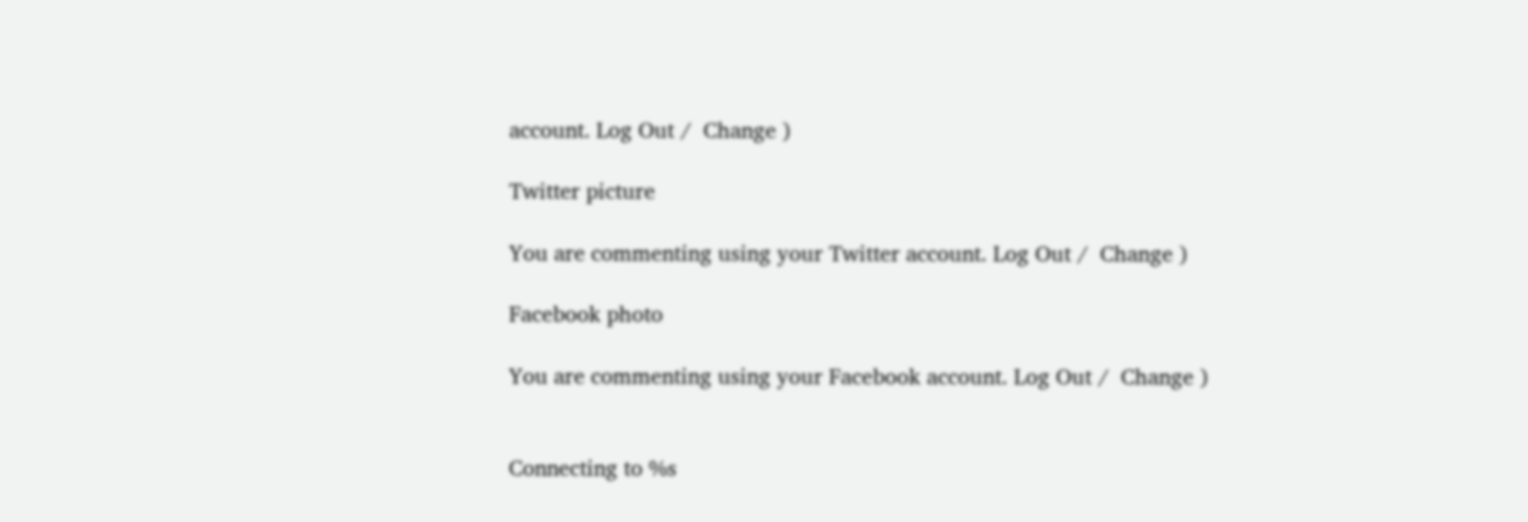account. Log Out /  Change )

Twitter picture

You are commenting using your Twitter account. Log Out /  Change )

Facebook photo

You are commenting using your Facebook account. Log Out /  Change )


Connecting to %s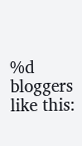%d bloggers like this: